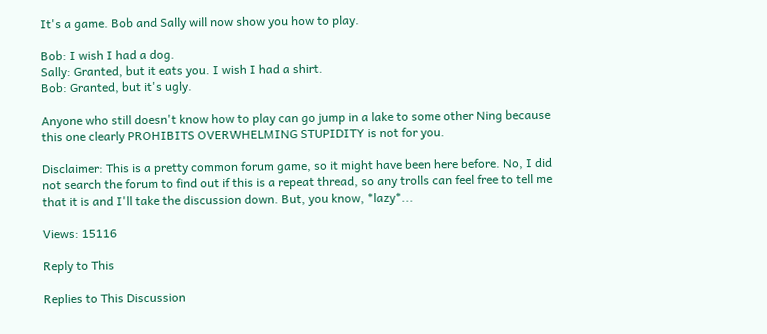It's a game. Bob and Sally will now show you how to play.

Bob: I wish I had a dog.
Sally: Granted, but it eats you. I wish I had a shirt.
Bob: Granted, but it's ugly.

Anyone who still doesn't know how to play can go jump in a lake to some other Ning because this one clearly PROHIBITS OVERWHELMING STUPIDITY is not for you.

Disclaimer: This is a pretty common forum game, so it might have been here before. No, I did not search the forum to find out if this is a repeat thread, so any trolls can feel free to tell me that it is and I'll take the discussion down. But, you know, *lazy*...

Views: 15116

Reply to This

Replies to This Discussion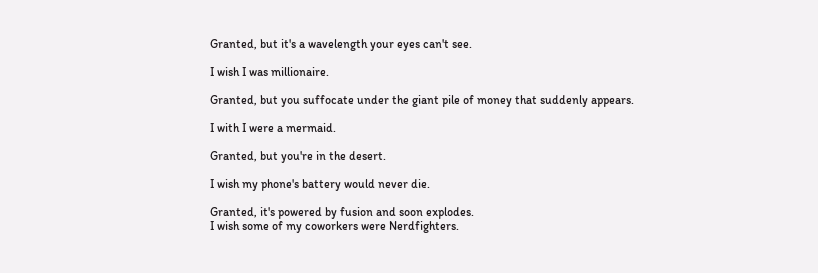Granted, but it's a wavelength your eyes can't see.

I wish I was millionaire.

Granted, but you suffocate under the giant pile of money that suddenly appears.

I with I were a mermaid.

Granted, but you're in the desert.

I wish my phone's battery would never die.

Granted, it's powered by fusion and soon explodes.
I wish some of my coworkers were Nerdfighters.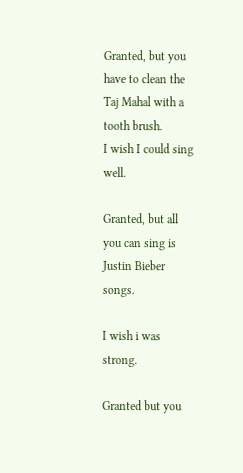Granted, but you have to clean the Taj Mahal with a tooth brush.
I wish I could sing well.

Granted, but all you can sing is Justin Bieber songs.

I wish i was strong.

Granted but you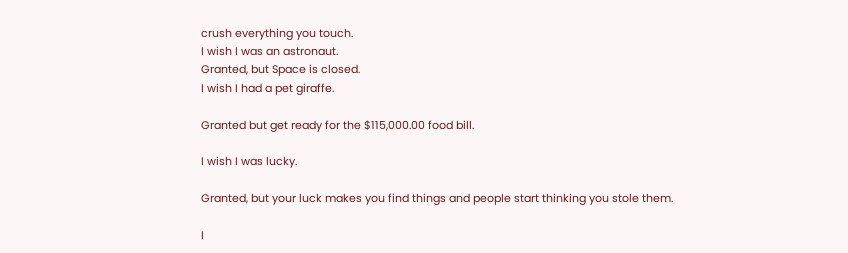crush everything you touch.
I wish I was an astronaut.
Granted, but Space is closed.
I wish I had a pet giraffe.

Granted but get ready for the $115,000.00 food bill.

I wish I was lucky.

Granted, but your luck makes you find things and people start thinking you stole them.

I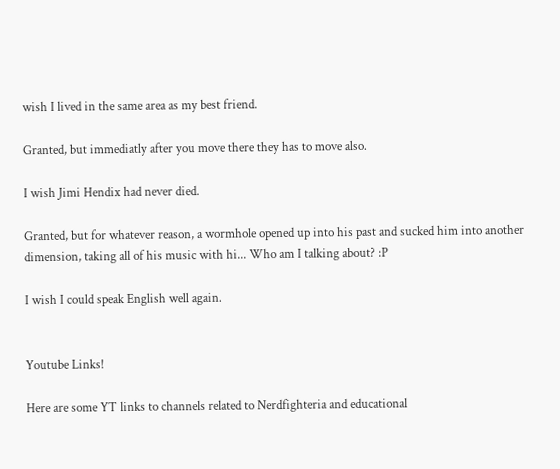wish I lived in the same area as my best friend.

Granted, but immediatly after you move there they has to move also.

I wish Jimi Hendix had never died.

Granted, but for whatever reason, a wormhole opened up into his past and sucked him into another dimension, taking all of his music with hi... Who am I talking about? :P

I wish I could speak English well again.


Youtube Links!

Here are some YT links to channels related to Nerdfighteria and educational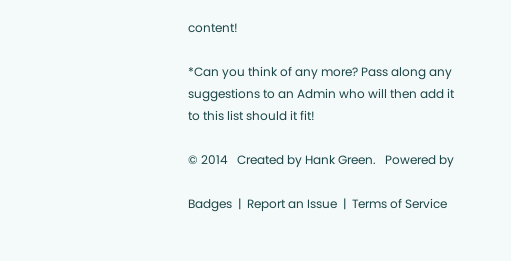content!

*Can you think of any more? Pass along any suggestions to an Admin who will then add it to this list should it fit!

© 2014   Created by Hank Green.   Powered by

Badges  |  Report an Issue  |  Terms of Service